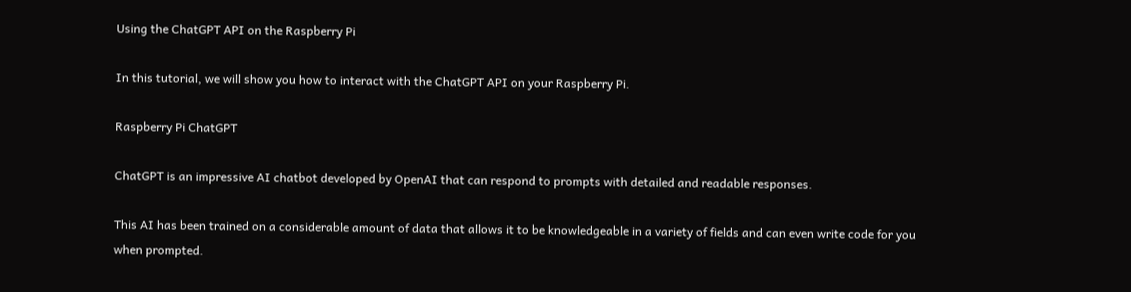Using the ChatGPT API on the Raspberry Pi

In this tutorial, we will show you how to interact with the ChatGPT API on your Raspberry Pi.

Raspberry Pi ChatGPT

ChatGPT is an impressive AI chatbot developed by OpenAI that can respond to prompts with detailed and readable responses.

This AI has been trained on a considerable amount of data that allows it to be knowledgeable in a variety of fields and can even write code for you when prompted.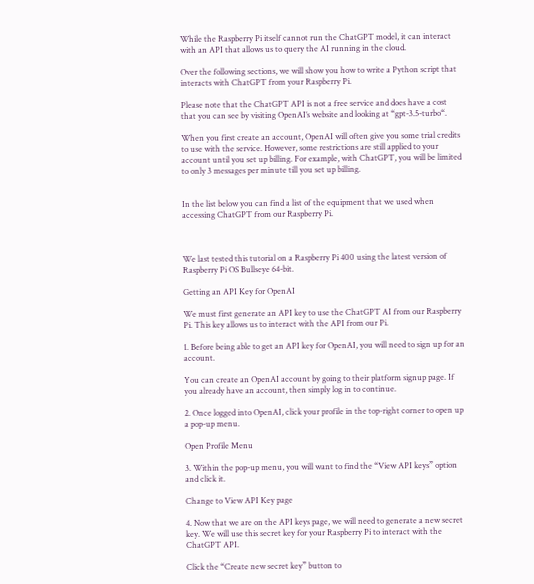While the Raspberry Pi itself cannot run the ChatGPT model, it can interact with an API that allows us to query the AI running in the cloud.

Over the following sections, we will show you how to write a Python script that interacts with ChatGPT from your Raspberry Pi.

Please note that the ChatGPT API is not a free service and does have a cost that you can see by visiting OpenAI’s website and looking at “gpt-3.5-turbo“.

When you first create an account, OpenAI will often give you some trial credits to use with the service. However, some restrictions are still applied to your account until you set up billing. For example, with ChatGPT, you will be limited to only 3 messages per minute till you set up billing.


In the list below you can find a list of the equipment that we used when accessing ChatGPT from our Raspberry Pi.



We last tested this tutorial on a Raspberry Pi 400 using the latest version of Raspberry Pi OS Bullseye 64-bit.

Getting an API Key for OpenAI

We must first generate an API key to use the ChatGPT AI from our Raspberry Pi. This key allows us to interact with the API from our Pi.

1. Before being able to get an API key for OpenAI, you will need to sign up for an account.

You can create an OpenAI account by going to their platform signup page. If you already have an account, then simply log in to continue.

2. Once logged into OpenAI, click your profile in the top-right corner to open up a pop-up menu.

Open Profile Menu

3. Within the pop-up menu, you will want to find the “View API keys” option and click it.

Change to View API Key page

4. Now that we are on the API keys page, we will need to generate a new secret key. We will use this secret key for your Raspberry Pi to interact with the ChatGPT API.

Click the “Create new secret key” button to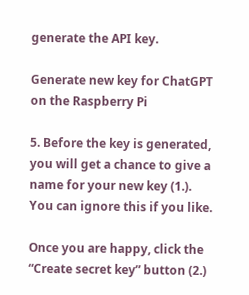generate the API key.

Generate new key for ChatGPT on the Raspberry Pi

5. Before the key is generated, you will get a chance to give a name for your new key (1.). You can ignore this if you like.

Once you are happy, click the “Create secret key” button (2.)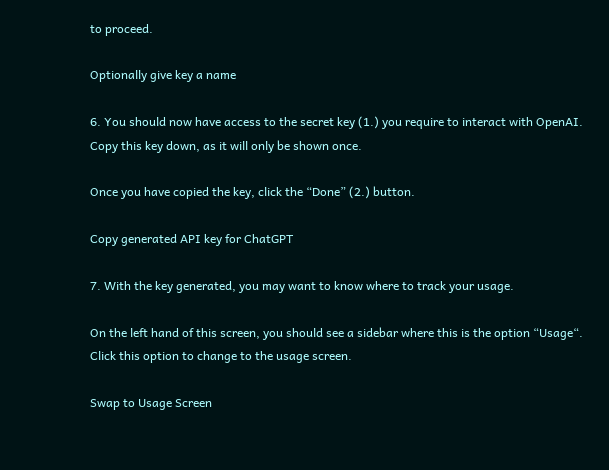to proceed.

Optionally give key a name

6. You should now have access to the secret key (1.) you require to interact with OpenAI. Copy this key down, as it will only be shown once.

Once you have copied the key, click the “Done” (2.) button.

Copy generated API key for ChatGPT

7. With the key generated, you may want to know where to track your usage.

On the left hand of this screen, you should see a sidebar where this is the option “Usage“. Click this option to change to the usage screen.

Swap to Usage Screen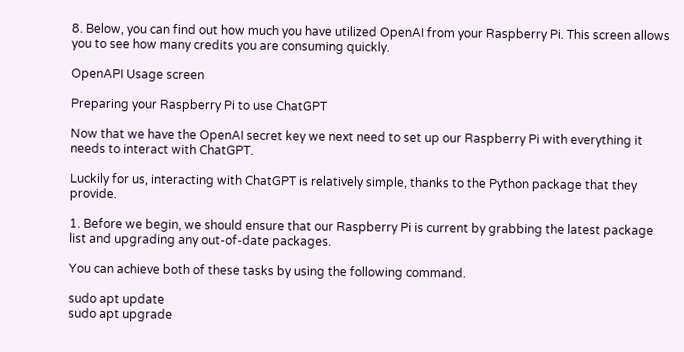8. Below, you can find out how much you have utilized OpenAI from your Raspberry Pi. This screen allows you to see how many credits you are consuming quickly.

OpenAPI Usage screen

Preparing your Raspberry Pi to use ChatGPT

Now that we have the OpenAI secret key we next need to set up our Raspberry Pi with everything it needs to interact with ChatGPT.

Luckily for us, interacting with ChatGPT is relatively simple, thanks to the Python package that they provide.

1. Before we begin, we should ensure that our Raspberry Pi is current by grabbing the latest package list and upgrading any out-of-date packages.

You can achieve both of these tasks by using the following command.

sudo apt update
sudo apt upgrade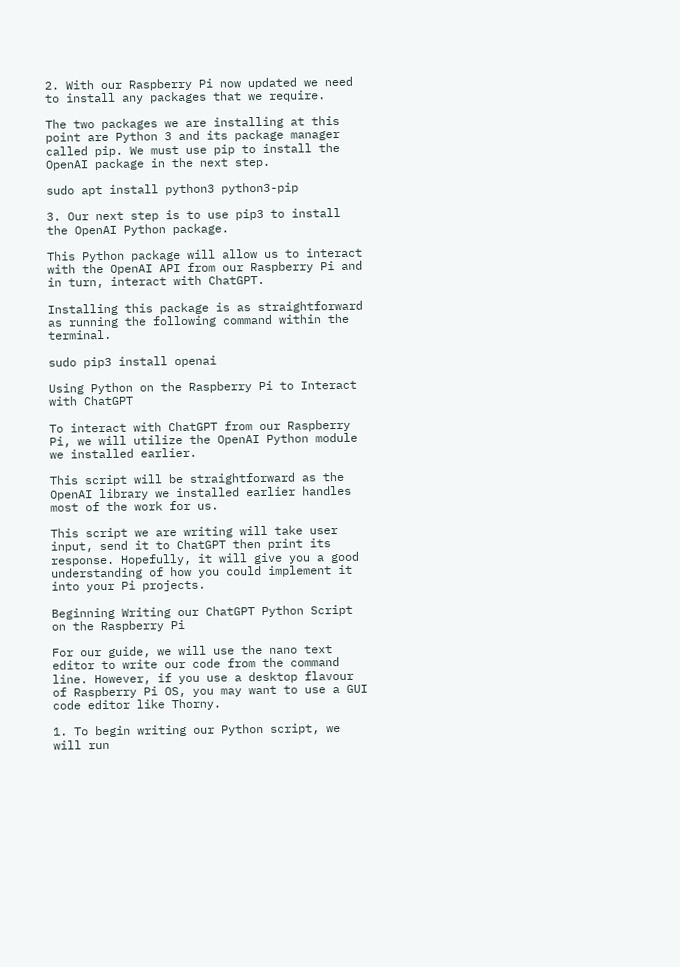2. With our Raspberry Pi now updated we need to install any packages that we require.

The two packages we are installing at this point are Python 3 and its package manager called pip. We must use pip to install the OpenAI package in the next step.

sudo apt install python3 python3-pip

3. Our next step is to use pip3 to install the OpenAI Python package.

This Python package will allow us to interact with the OpenAI API from our Raspberry Pi and in turn, interact with ChatGPT.

Installing this package is as straightforward as running the following command within the terminal.

sudo pip3 install openai

Using Python on the Raspberry Pi to Interact with ChatGPT

To interact with ChatGPT from our Raspberry Pi, we will utilize the OpenAI Python module we installed earlier.

This script will be straightforward as the OpenAI library we installed earlier handles most of the work for us.

This script we are writing will take user input, send it to ChatGPT then print its response. Hopefully, it will give you a good understanding of how you could implement it into your Pi projects.

Beginning Writing our ChatGPT Python Script on the Raspberry Pi

For our guide, we will use the nano text editor to write our code from the command line. However, if you use a desktop flavour of Raspberry Pi OS, you may want to use a GUI code editor like Thorny.

1. To begin writing our Python script, we will run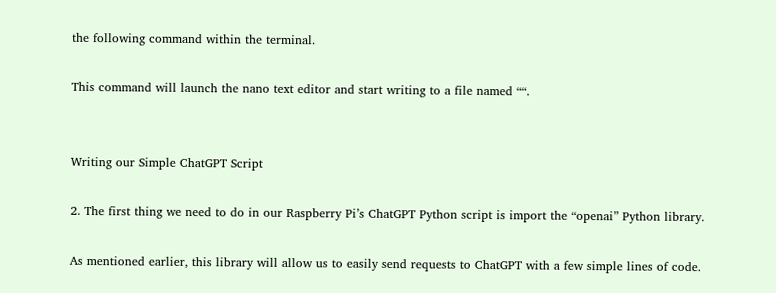the following command within the terminal.

This command will launch the nano text editor and start writing to a file named ““.


Writing our Simple ChatGPT Script

2. The first thing we need to do in our Raspberry Pi’s ChatGPT Python script is import the “openai” Python library.

As mentioned earlier, this library will allow us to easily send requests to ChatGPT with a few simple lines of code.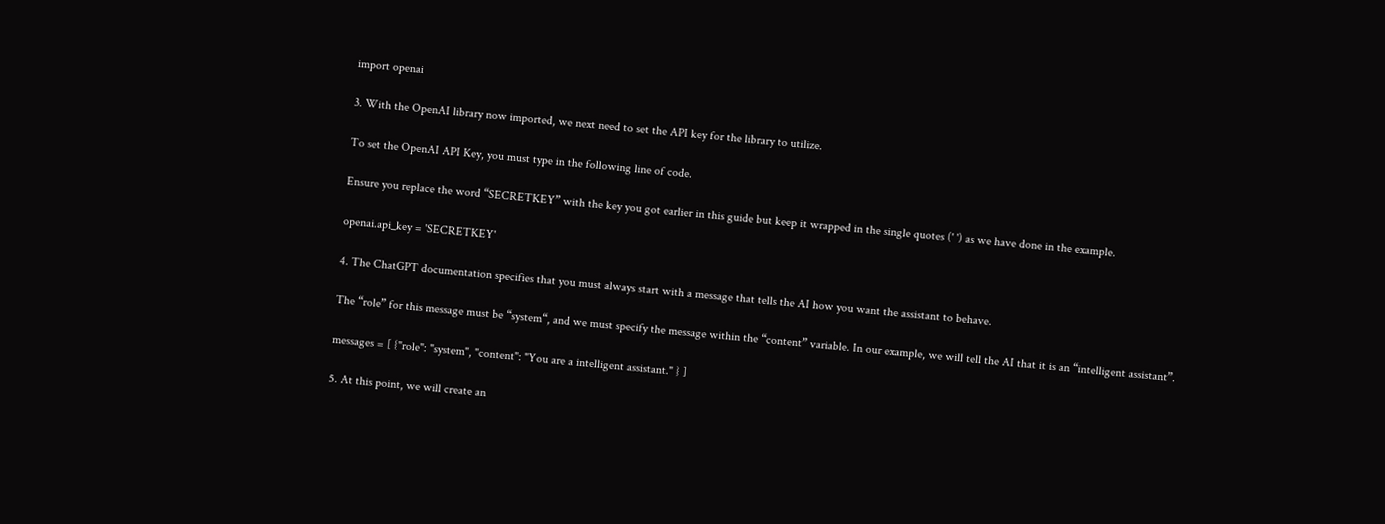import openai

3. With the OpenAI library now imported, we next need to set the API key for the library to utilize.

To set the OpenAI API Key, you must type in the following line of code.

Ensure you replace the word “SECRETKEY” with the key you got earlier in this guide but keep it wrapped in the single quotes (' ') as we have done in the example.

openai.api_key = 'SECRETKEY'

4. The ChatGPT documentation specifies that you must always start with a message that tells the AI how you want the assistant to behave.

The “role” for this message must be “system“, and we must specify the message within the “content” variable. In our example, we will tell the AI that it is an “intelligent assistant”.

messages = [ {"role": "system", "content": "You are a intelligent assistant." } ]

5. At this point, we will create an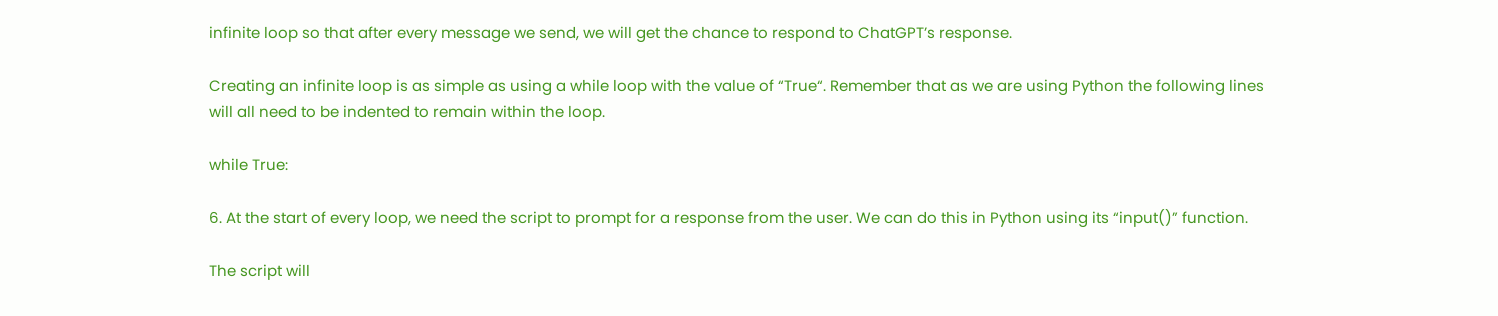infinite loop so that after every message we send, we will get the chance to respond to ChatGPT’s response.

Creating an infinite loop is as simple as using a while loop with the value of “True“. Remember that as we are using Python the following lines will all need to be indented to remain within the loop.

while True:

6. At the start of every loop, we need the script to prompt for a response from the user. We can do this in Python using its “input()” function.

The script will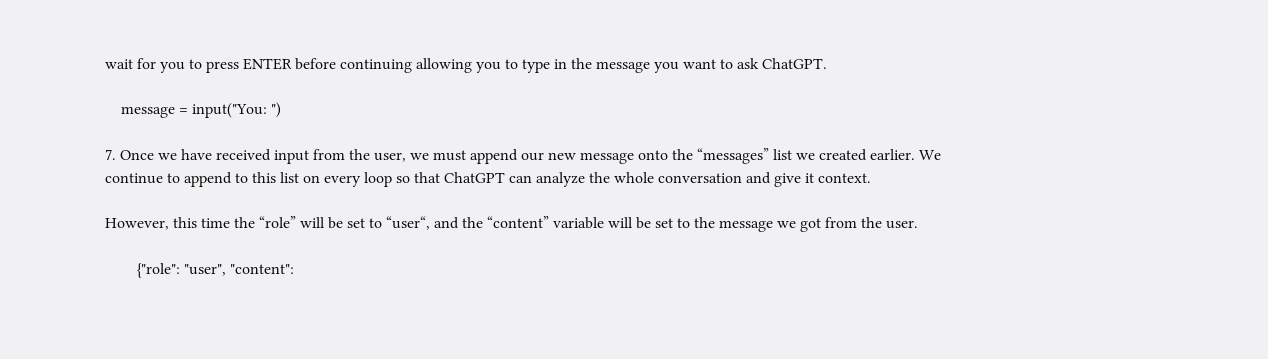wait for you to press ENTER before continuing allowing you to type in the message you want to ask ChatGPT.

    message = input("You: ")

7. Once we have received input from the user, we must append our new message onto the “messages” list we created earlier. We continue to append to this list on every loop so that ChatGPT can analyze the whole conversation and give it context.

However, this time the “role” will be set to “user“, and the “content” variable will be set to the message we got from the user.

        {"role": "user", "content":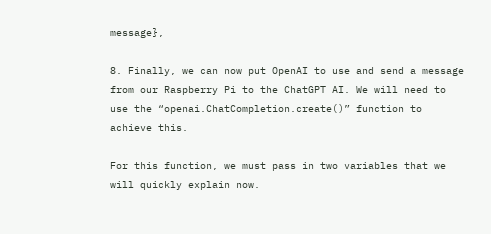message},

8. Finally, we can now put OpenAI to use and send a message from our Raspberry Pi to the ChatGPT AI. We will need to use the “openai.ChatCompletion.create()” function to achieve this.

For this function, we must pass in two variables that we will quickly explain now.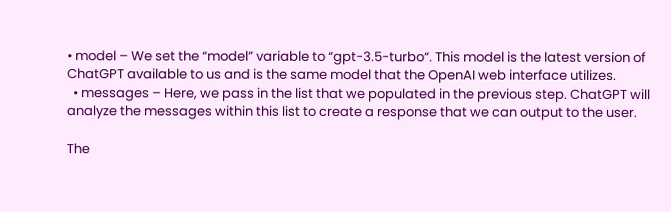• model – We set the “model” variable to “gpt-3.5-turbo“. This model is the latest version of ChatGPT available to us and is the same model that the OpenAI web interface utilizes.
  • messages – Here, we pass in the list that we populated in the previous step. ChatGPT will analyze the messages within this list to create a response that we can output to the user.

The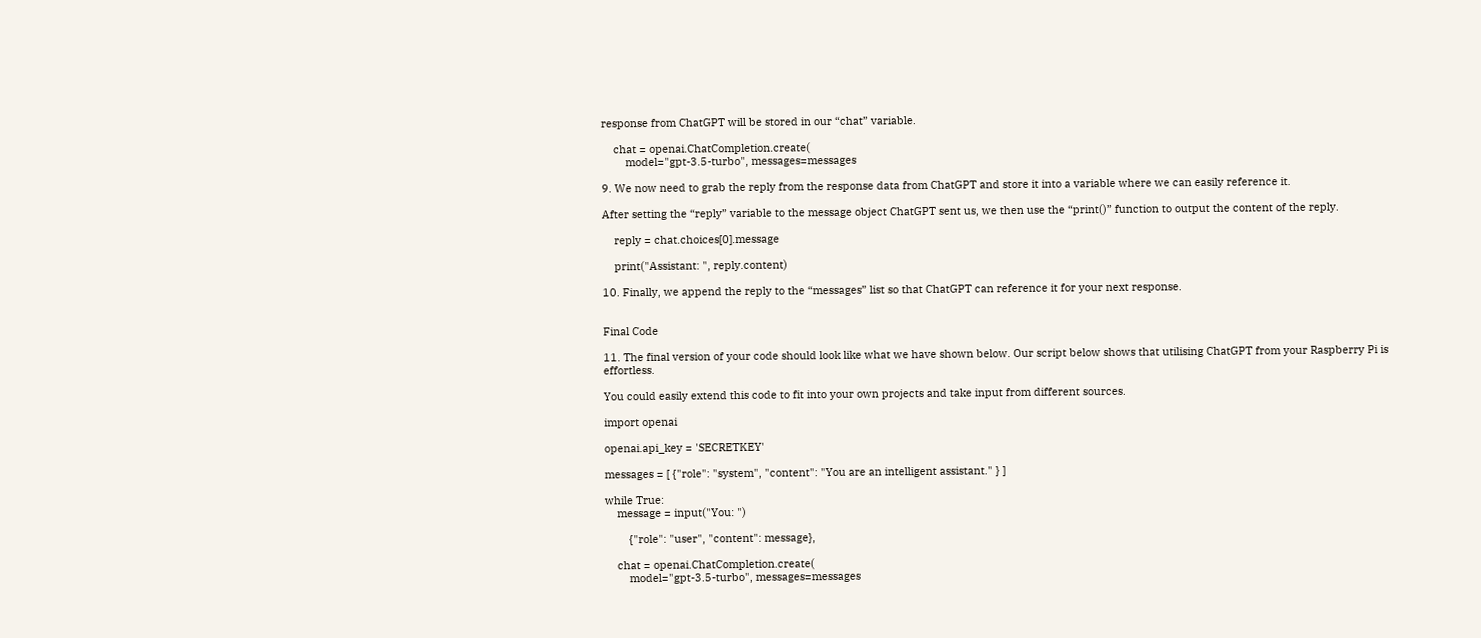response from ChatGPT will be stored in our “chat” variable.

    chat = openai.ChatCompletion.create(
        model="gpt-3.5-turbo", messages=messages

9. We now need to grab the reply from the response data from ChatGPT and store it into a variable where we can easily reference it.

After setting the “reply” variable to the message object ChatGPT sent us, we then use the “print()” function to output the content of the reply.

    reply = chat.choices[0].message

    print("Assistant: ", reply.content)

10. Finally, we append the reply to the “messages” list so that ChatGPT can reference it for your next response.


Final Code

11. The final version of your code should look like what we have shown below. Our script below shows that utilising ChatGPT from your Raspberry Pi is effortless.

You could easily extend this code to fit into your own projects and take input from different sources.

import openai

openai.api_key = 'SECRETKEY'

messages = [ {"role": "system", "content": "You are an intelligent assistant." } ]

while True:
    message = input("You: ")

        {"role": "user", "content": message},

    chat = openai.ChatCompletion.create(
        model="gpt-3.5-turbo", messages=messages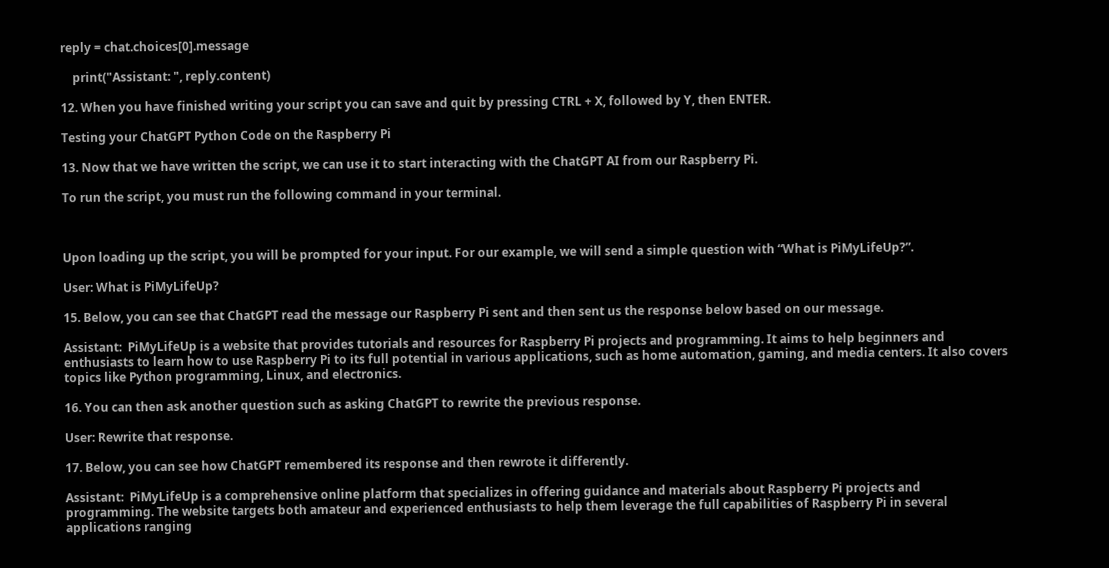reply = chat.choices[0].message

    print("Assistant: ", reply.content)

12. When you have finished writing your script you can save and quit by pressing CTRL + X, followed by Y, then ENTER.

Testing your ChatGPT Python Code on the Raspberry Pi

13. Now that we have written the script, we can use it to start interacting with the ChatGPT AI from our Raspberry Pi.

To run the script, you must run the following command in your terminal.



Upon loading up the script, you will be prompted for your input. For our example, we will send a simple question with “What is PiMyLifeUp?”.

User: What is PiMyLifeUp?

15. Below, you can see that ChatGPT read the message our Raspberry Pi sent and then sent us the response below based on our message.

Assistant:  PiMyLifeUp is a website that provides tutorials and resources for Raspberry Pi projects and programming. It aims to help beginners and enthusiasts to learn how to use Raspberry Pi to its full potential in various applications, such as home automation, gaming, and media centers. It also covers topics like Python programming, Linux, and electronics.

16. You can then ask another question such as asking ChatGPT to rewrite the previous response.

User: Rewrite that response.

17. Below, you can see how ChatGPT remembered its response and then rewrote it differently.

Assistant:  PiMyLifeUp is a comprehensive online platform that specializes in offering guidance and materials about Raspberry Pi projects and programming. The website targets both amateur and experienced enthusiasts to help them leverage the full capabilities of Raspberry Pi in several applications ranging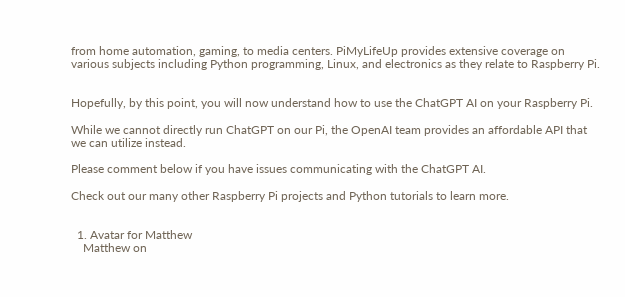from home automation, gaming, to media centers. PiMyLifeUp provides extensive coverage on various subjects including Python programming, Linux, and electronics as they relate to Raspberry Pi.


Hopefully, by this point, you will now understand how to use the ChatGPT AI on your Raspberry Pi.

While we cannot directly run ChatGPT on our Pi, the OpenAI team provides an affordable API that we can utilize instead.

Please comment below if you have issues communicating with the ChatGPT AI.

Check out our many other Raspberry Pi projects and Python tutorials to learn more.


  1. Avatar for Matthew
    Matthew on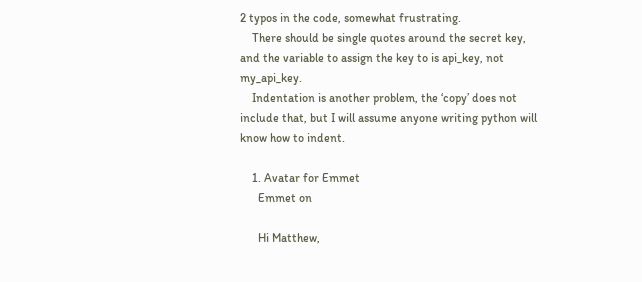2 typos in the code, somewhat frustrating.
    There should be single quotes around the secret key, and the variable to assign the key to is api_key, not my_api_key.
    Indentation is another problem, the ‘copy’ does not include that, but I will assume anyone writing python will know how to indent.

    1. Avatar for Emmet
      Emmet on

      Hi Matthew,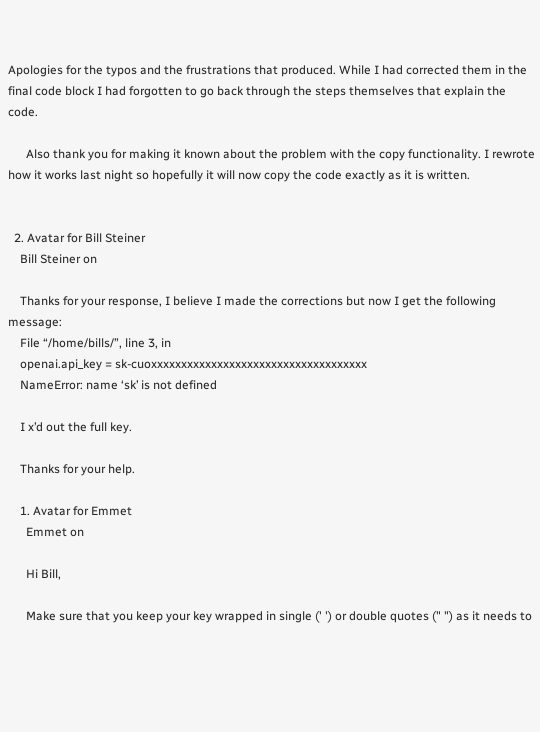Apologies for the typos and the frustrations that produced. While I had corrected them in the final code block I had forgotten to go back through the steps themselves that explain the code.

      Also thank you for making it known about the problem with the copy functionality. I rewrote how it works last night so hopefully it will now copy the code exactly as it is written.


  2. Avatar for Bill Steiner
    Bill Steiner on

    Thanks for your response, I believe I made the corrections but now I get the following message:
    File “/home/bills/”, line 3, in
    openai.api_key = sk-cuoxxxxxxxxxxxxxxxxxxxxxxxxxxxxxxxxxxxx
    NameError: name ‘sk’ is not defined

    I x’d out the full key.

    Thanks for your help.

    1. Avatar for Emmet
      Emmet on

      Hi Bill,

      Make sure that you keep your key wrapped in single (' ') or double quotes (" ") as it needs to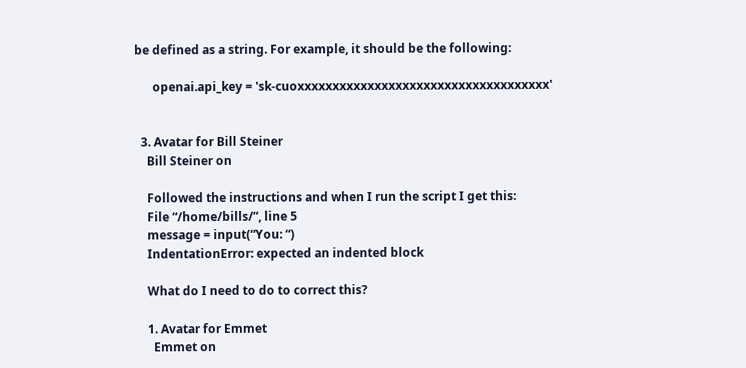be defined as a string. For example, it should be the following:

      openai.api_key = 'sk-cuoxxxxxxxxxxxxxxxxxxxxxxxxxxxxxxxxxxxx'


  3. Avatar for Bill Steiner
    Bill Steiner on

    Followed the instructions and when I run the script I get this:
    File “/home/bills/”, line 5
    message = input(“You: “)
    IndentationError: expected an indented block

    What do I need to do to correct this?

    1. Avatar for Emmet
      Emmet on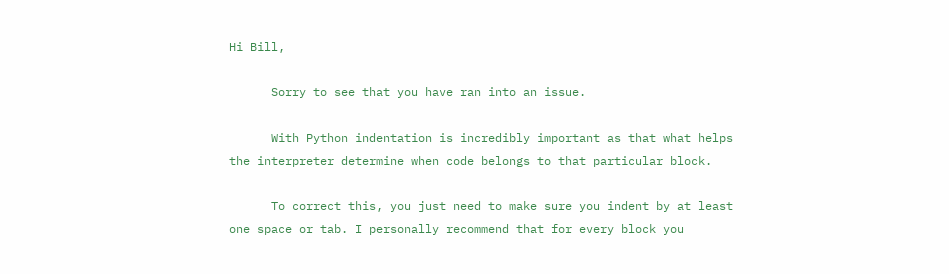Hi Bill,

      Sorry to see that you have ran into an issue.

      With Python indentation is incredibly important as that what helps the interpreter determine when code belongs to that particular block.

      To correct this, you just need to make sure you indent by at least one space or tab. I personally recommend that for every block you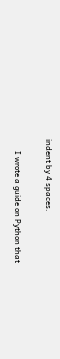indent by 4 spaces.

      I wrote a guide on Python that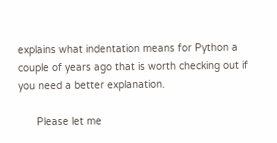explains what indentation means for Python a couple of years ago that is worth checking out if you need a better explanation.

      Please let me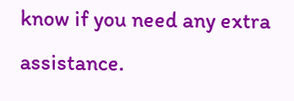know if you need any extra assistance.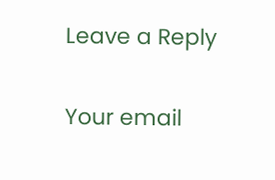Leave a Reply

Your email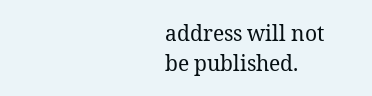address will not be published.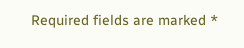Required fields are marked *